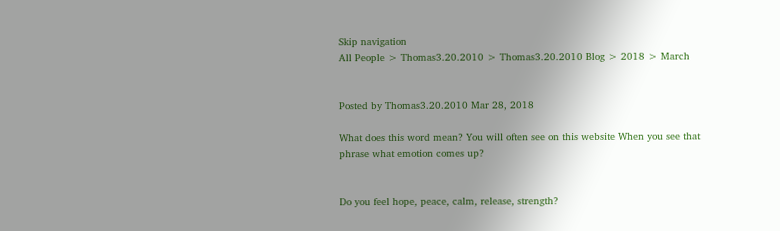Skip navigation
All People > Thomas3.20.2010 > Thomas3.20.2010 Blog > 2018 > March


Posted by Thomas3.20.2010 Mar 28, 2018

What does this word mean? You will often see on this website When you see that phrase what emotion comes up?


Do you feel hope, peace, calm, release, strength?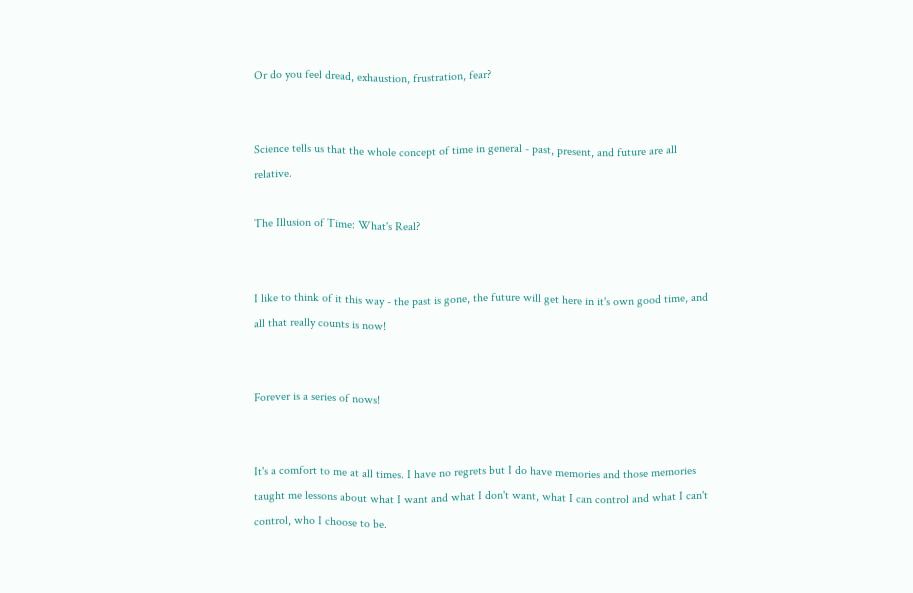Or do you feel dread, exhaustion, frustration, fear?


Science tells us that the whole concept of time in general - past, present, and future are all relative.

The Illusion of Time: What's Real?


I like to think of it this way - the past is gone, the future will get here in it's own good time, and all that really counts is now!


Forever is a series of nows!


It's a comfort to me at all times. I have no regrets but I do have memories and those memories taught me lessons about what I want and what I don't want, what I can control and what I can't control, who I choose to be.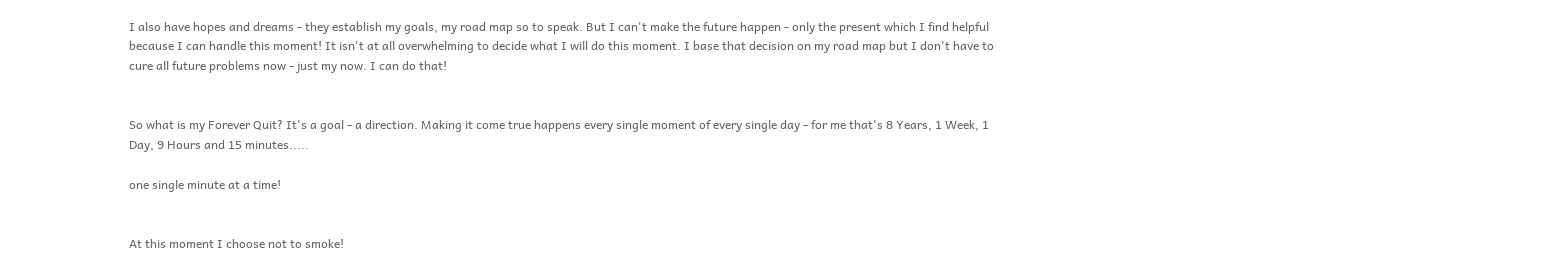I also have hopes and dreams - they establish my goals, my road map so to speak. But I can't make the future happen - only the present which I find helpful because I can handle this moment! It isn't at all overwhelming to decide what I will do this moment. I base that decision on my road map but I don't have to cure all future problems now - just my now. I can do that!


So what is my Forever Quit? It's a goal - a direction. Making it come true happens every single moment of every single day - for me that's 8 Years, 1 Week, 1 Day, 9 Hours and 15 minutes.....

one single minute at a time!


At this moment I choose not to smoke!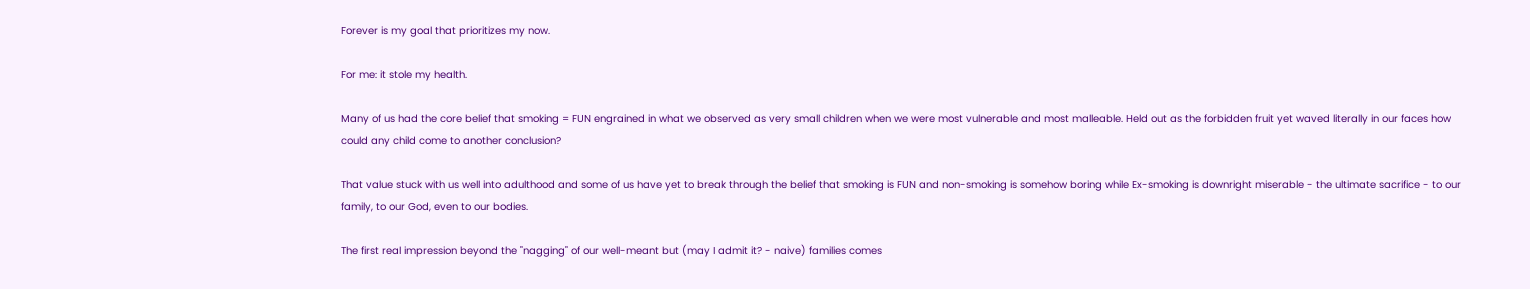Forever is my goal that prioritizes my now.

For me: it stole my health.

Many of us had the core belief that smoking = FUN engrained in what we observed as very small children when we were most vulnerable and most malleable. Held out as the forbidden fruit yet waved literally in our faces how could any child come to another conclusion?

That value stuck with us well into adulthood and some of us have yet to break through the belief that smoking is FUN and non-smoking is somehow boring while Ex-smoking is downright miserable - the ultimate sacrifice - to our family, to our God, even to our bodies.

The first real impression beyond the "nagging" of our well-meant but (may I admit it? - naive) families comes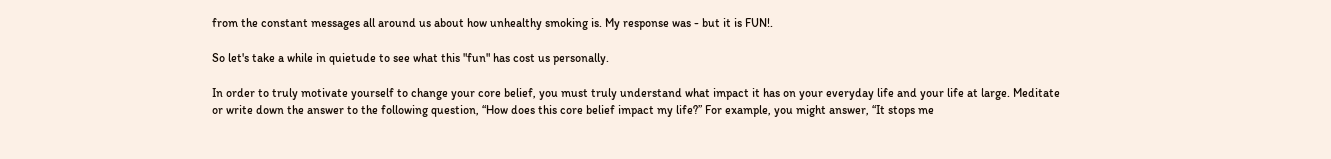from the constant messages all around us about how unhealthy smoking is. My response was - but it is FUN!.

So let's take a while in quietude to see what this "fun" has cost us personally.

In order to truly motivate yourself to change your core belief, you must truly understand what impact it has on your everyday life and your life at large. Meditate or write down the answer to the following question, “How does this core belief impact my life?” For example, you might answer, “It stops me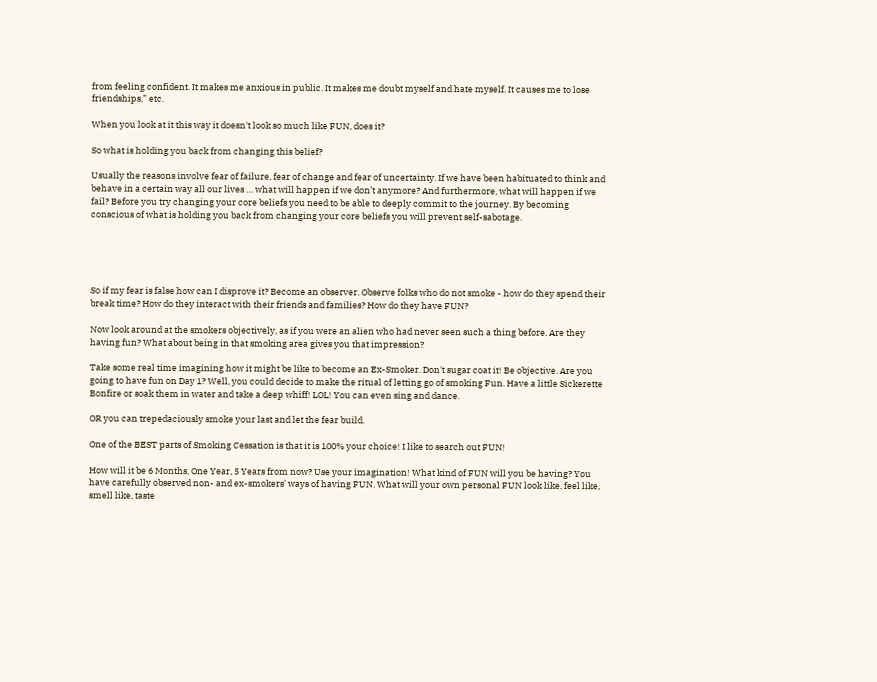from feeling confident. It makes me anxious in public. It makes me doubt myself and hate myself. It causes me to lose friendships,” etc.

When you look at it this way it doesn't look so much like FUN, does it?

So what is holding you back from changing this belief?

Usually the reasons involve fear of failure, fear of change and fear of uncertainty. If we have been habituated to think and behave in a certain way all our lives … what will happen if we don’t anymore? And furthermore, what will happen if we fail? Before you try changing your core beliefs you need to be able to deeply commit to the journey. By becoming conscious of what is holding you back from changing your core beliefs you will prevent self-sabotage.





So if my fear is false how can I disprove it? Become an observer. Observe folks who do not smoke - how do they spend their break time? How do they interact with their friends and families? How do they have FUN?

Now look around at the smokers objectively, as if you were an alien who had never seen such a thing before. Are they having fun? What about being in that smoking area gives you that impression?

Take some real time imagining how it might be like to become an Ex-Smoker. Don't sugar coat it! Be objective. Are you going to have fun on Day 1? Well, you could decide to make the ritual of letting go of smoking Fun. Have a little Sickerette Bonfire or soak them in water and take a deep whiff! LOL! You can even sing and dance.

OR you can trepedaciously smoke your last and let the fear build.

One of the BEST parts of Smoking Cessation is that it is 100% your choice! I like to search out FUN!

How will it be 6 Months, One Year, 5 Years from now? Use your imagination! What kind of FUN will you be having? You have carefully observed non- and ex-smokers' ways of having FUN. What will your own personal FUN look like, feel like, smell like, taste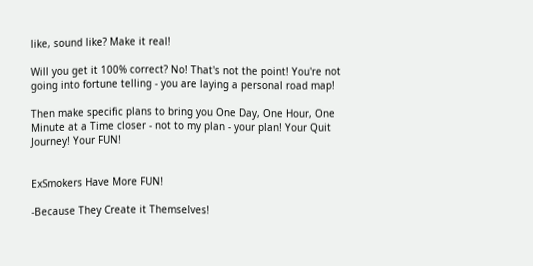like, sound like? Make it real!

Will you get it 100% correct? No! That's not the point! You're not going into fortune telling - you are laying a personal road map!

Then make specific plans to bring you One Day, One Hour, One Minute at a Time closer - not to my plan - your plan! Your Quit Journey! Your FUN!


ExSmokers Have More FUN!

-Because They Create it Themselves!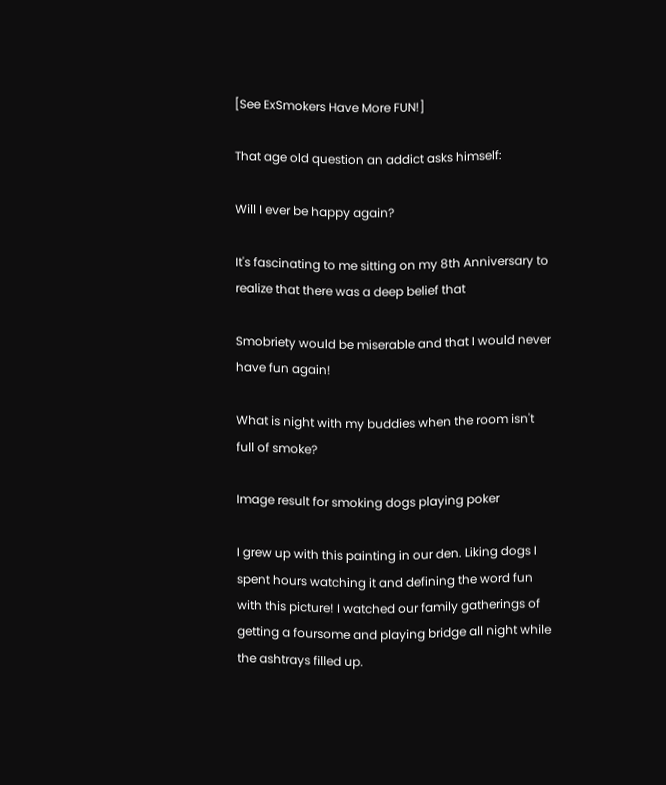[See ExSmokers Have More FUN!]

That age old question an addict asks himself:

Will I ever be happy again?

It's fascinating to me sitting on my 8th Anniversary to realize that there was a deep belief that

Smobriety would be miserable and that I would never have fun again!

What is night with my buddies when the room isn't full of smoke?

Image result for smoking dogs playing poker

I grew up with this painting in our den. Liking dogs I spent hours watching it and defining the word fun with this picture! I watched our family gatherings of getting a foursome and playing bridge all night while the ashtrays filled up.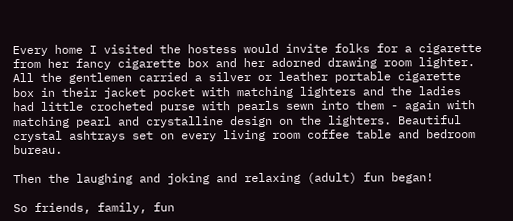Every home I visited the hostess would invite folks for a cigarette from her fancy cigarette box and her adorned drawing room lighter. All the gentlemen carried a silver or leather portable cigarette box in their jacket pocket with matching lighters and the ladies had little crocheted purse with pearls sewn into them - again with matching pearl and crystalline design on the lighters. Beautiful crystal ashtrays set on every living room coffee table and bedroom bureau.

Then the laughing and joking and relaxing (adult) fun began!

So friends, family, fun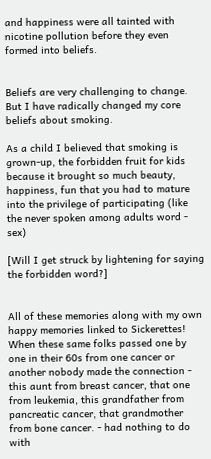and happiness were all tainted with nicotine pollution before they even formed into beliefs.


Beliefs are very challenging to change. But I have radically changed my core beliefs about smoking.

As a child I believed that smoking is grown-up, the forbidden fruit for kids because it brought so much beauty, happiness, fun that you had to mature into the privilege of participating (like the never spoken among adults word - sex)

[Will I get struck by lightening for saying the forbidden word?]


All of these memories along with my own happy memories linked to Sickerettes! When these same folks passed one by one in their 60s from one cancer or another nobody made the connection - this aunt from breast cancer, that one from leukemia, this grandfather from pancreatic cancer, that grandmother from bone cancer. - had nothing to do with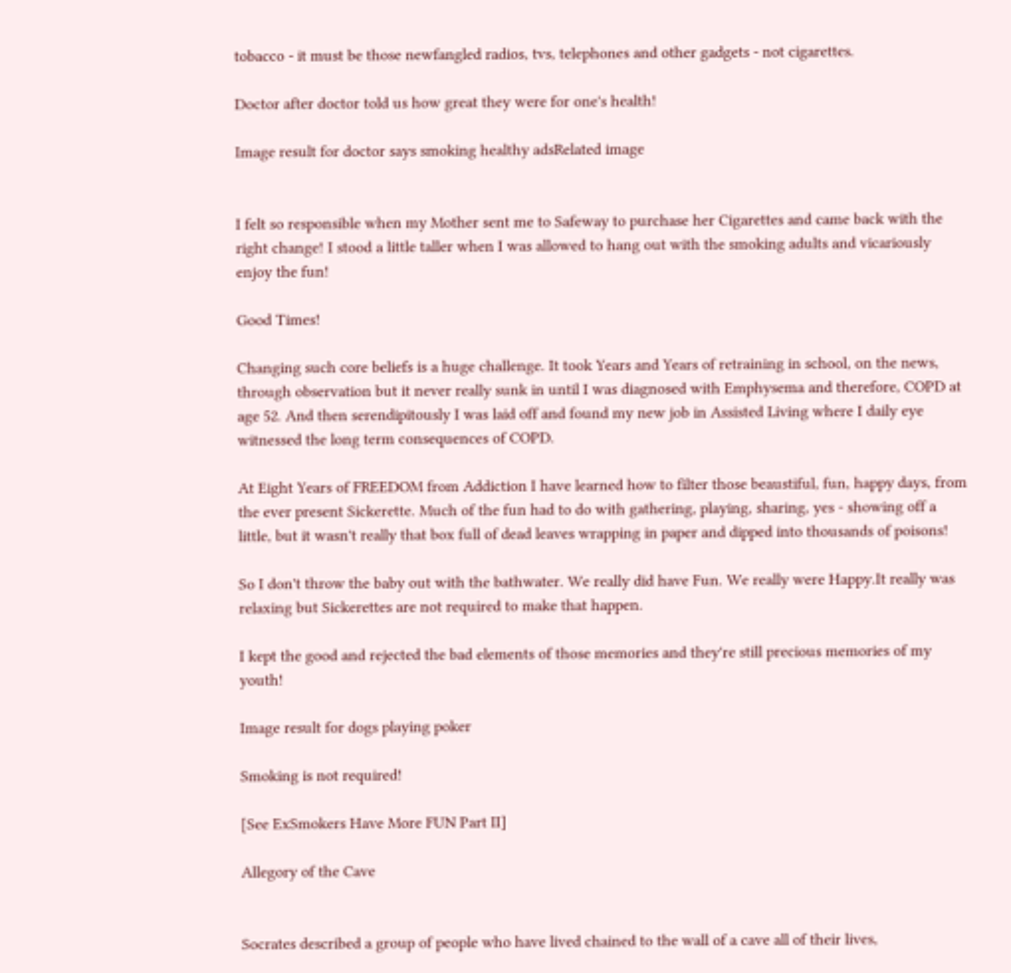tobacco - it must be those newfangled radios, tvs, telephones and other gadgets - not cigarettes.

Doctor after doctor told us how great they were for one's health!

Image result for doctor says smoking healthy adsRelated image


I felt so responsible when my Mother sent me to Safeway to purchase her Cigarettes and came back with the right change! I stood a little taller when I was allowed to hang out with the smoking adults and vicariously enjoy the fun!

Good Times!

Changing such core beliefs is a huge challenge. It took Years and Years of retraining in school, on the news, through observation but it never really sunk in until I was diagnosed with Emphysema and therefore, COPD at age 52. And then serendipitously I was laid off and found my new job in Assisted Living where I daily eye witnessed the long term consequences of COPD.

At Eight Years of FREEDOM from Addiction I have learned how to filter those beaustiful, fun, happy days, from the ever present Sickerette. Much of the fun had to do with gathering, playing, sharing, yes - showing off a little, but it wasn't really that box full of dead leaves wrapping in paper and dipped into thousands of poisons!

So I don't throw the baby out with the bathwater. We really did have Fun. We really were Happy.It really was relaxing but Sickerettes are not required to make that happen.

I kept the good and rejected the bad elements of those memories and they're still precious memories of my youth!

Image result for dogs playing poker

Smoking is not required!

[See ExSmokers Have More FUN Part II]

Allegory of the Cave


Socrates described a group of people who have lived chained to the wall of a cave all of their lives,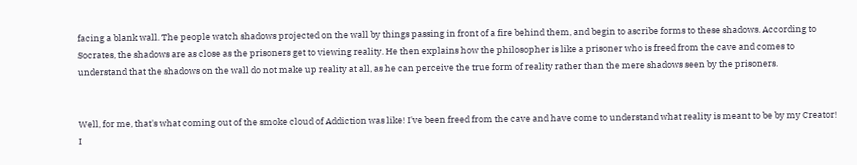facing a blank wall. The people watch shadows projected on the wall by things passing in front of a fire behind them, and begin to ascribe forms to these shadows. According to Socrates, the shadows are as close as the prisoners get to viewing reality. He then explains how the philosopher is like a prisoner who is freed from the cave and comes to understand that the shadows on the wall do not make up reality at all, as he can perceive the true form of reality rather than the mere shadows seen by the prisoners.


Well, for me, that's what coming out of the smoke cloud of Addiction was like! I've been freed from the cave and have come to understand what reality is meant to be by my Creator! I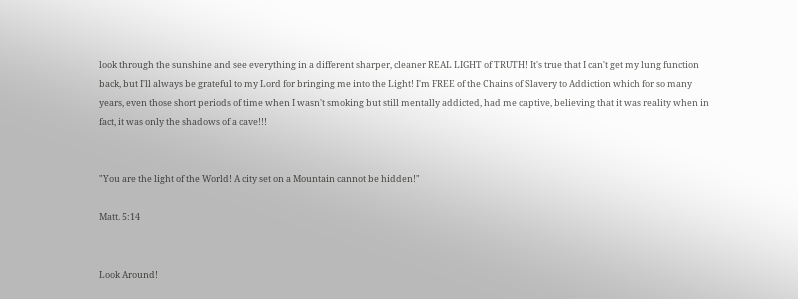look through the sunshine and see everything in a different sharper, cleaner REAL LIGHT of TRUTH! It's true that I can't get my lung function back, but I'll always be grateful to my Lord for bringing me into the Light! I'm FREE of the Chains of Slavery to Addiction which for so many years, even those short periods of time when I wasn't smoking but still mentally addicted, had me captive, believing that it was reality when in fact, it was only the shadows of a cave!!!


"You are the light of the World! A city set on a Mountain cannot be hidden!"

Matt. 5:14


Look Around!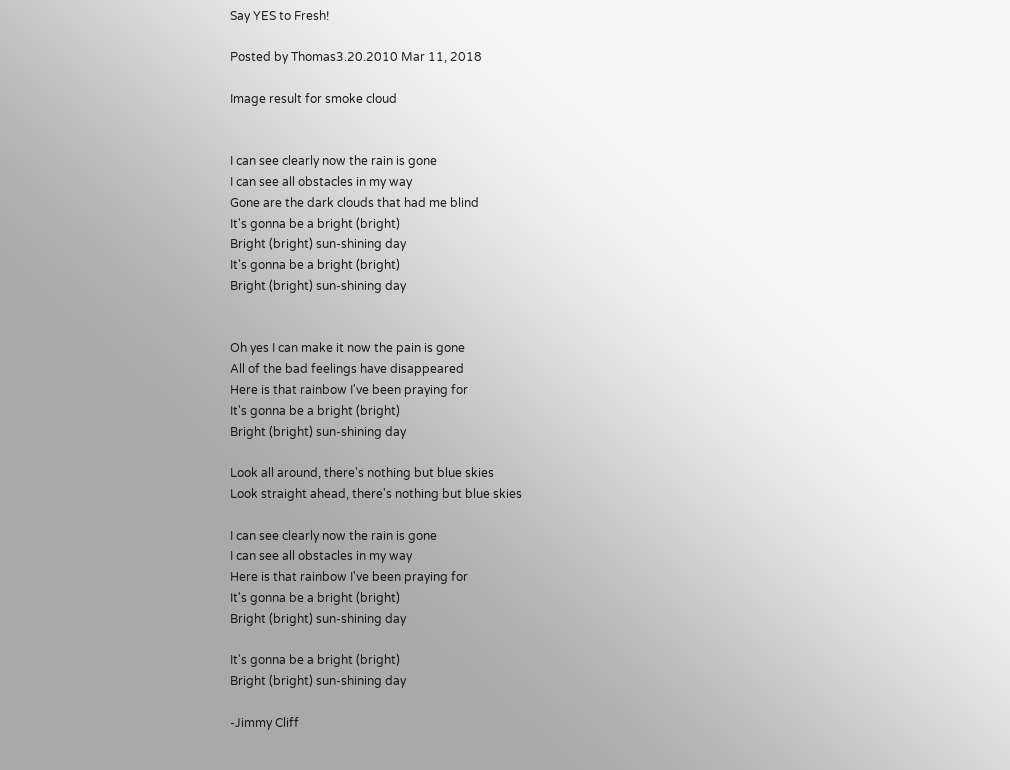Say YES to Fresh!

Posted by Thomas3.20.2010 Mar 11, 2018

Image result for smoke cloud


I can see clearly now the rain is gone
I can see all obstacles in my way
Gone are the dark clouds that had me blind
It's gonna be a bright (bright)
Bright (bright) sun-shining day
It's gonna be a bright (bright)
Bright (bright) sun-shining day


Oh yes I can make it now the pain is gone
All of the bad feelings have disappeared
Here is that rainbow I've been praying for
It's gonna be a bright (bright)
Bright (bright) sun-shining day

Look all around, there's nothing but blue skies
Look straight ahead, there's nothing but blue skies

I can see clearly now the rain is gone
I can see all obstacles in my way
Here is that rainbow I've been praying for
It's gonna be a bright (bright)
Bright (bright) sun-shining day

It's gonna be a bright (bright)
Bright (bright) sun-shining day

-Jimmy Cliff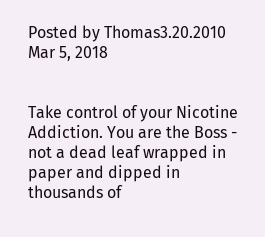Posted by Thomas3.20.2010 Mar 5, 2018


Take control of your Nicotine Addiction. You are the Boss - not a dead leaf wrapped in paper and dipped in thousands of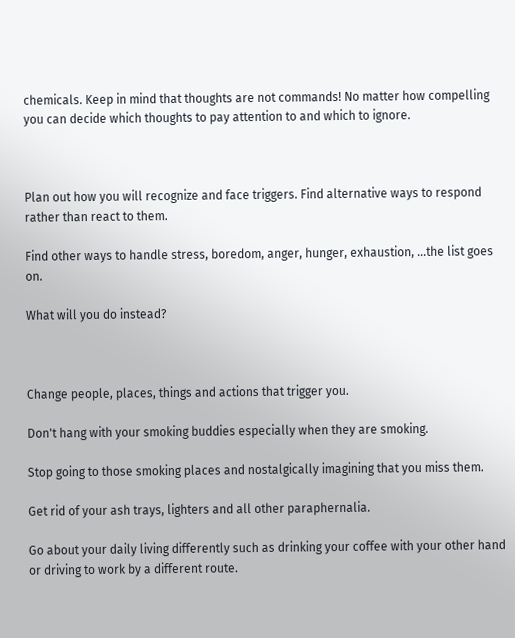chemicals. Keep in mind that thoughts are not commands! No matter how compelling you can decide which thoughts to pay attention to and which to ignore.



Plan out how you will recognize and face triggers. Find alternative ways to respond rather than react to them.

Find other ways to handle stress, boredom, anger, hunger, exhaustion, ...the list goes on.

What will you do instead?



Change people, places, things and actions that trigger you.

Don't hang with your smoking buddies especially when they are smoking.

Stop going to those smoking places and nostalgically imagining that you miss them.

Get rid of your ash trays, lighters and all other paraphernalia.

Go about your daily living differently such as drinking your coffee with your other hand or driving to work by a different route.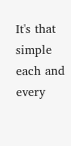It's that simple each and every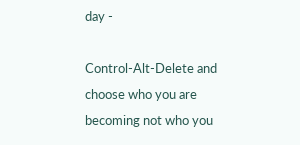day -

Control-Alt-Delete and choose who you are becoming not who you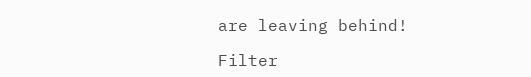are leaving behind!

Filter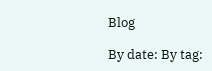Blog

By date: By tag: